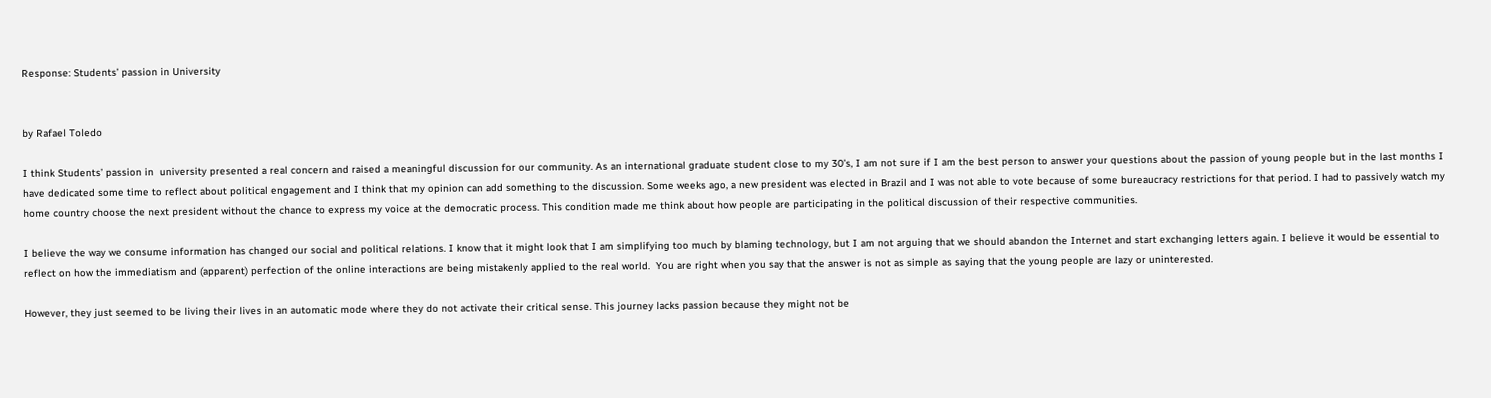Response: Students’ passion in University


by Rafael Toledo

I think Students’ passion in  university presented a real concern and raised a meaningful discussion for our community. As an international graduate student close to my 30’s, I am not sure if I am the best person to answer your questions about the passion of young people but in the last months I have dedicated some time to reflect about political engagement and I think that my opinion can add something to the discussion. Some weeks ago, a new president was elected in Brazil and I was not able to vote because of some bureaucracy restrictions for that period. I had to passively watch my home country choose the next president without the chance to express my voice at the democratic process. This condition made me think about how people are participating in the political discussion of their respective communities.

I believe the way we consume information has changed our social and political relations. I know that it might look that I am simplifying too much by blaming technology, but I am not arguing that we should abandon the Internet and start exchanging letters again. I believe it would be essential to reflect on how the immediatism and (apparent) perfection of the online interactions are being mistakenly applied to the real world.  You are right when you say that the answer is not as simple as saying that the young people are lazy or uninterested.

However, they just seemed to be living their lives in an automatic mode where they do not activate their critical sense. This journey lacks passion because they might not be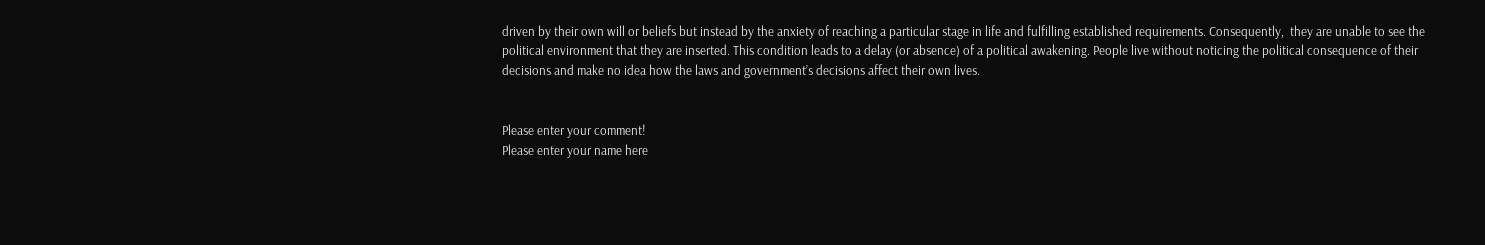driven by their own will or beliefs but instead by the anxiety of reaching a particular stage in life and fulfilling established requirements. Consequently,  they are unable to see the political environment that they are inserted. This condition leads to a delay (or absence) of a political awakening. People live without noticing the political consequence of their decisions and make no idea how the laws and government’s decisions affect their own lives.


Please enter your comment!
Please enter your name here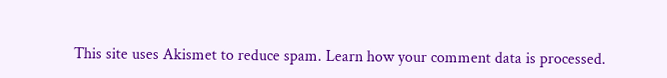This site uses Akismet to reduce spam. Learn how your comment data is processed.